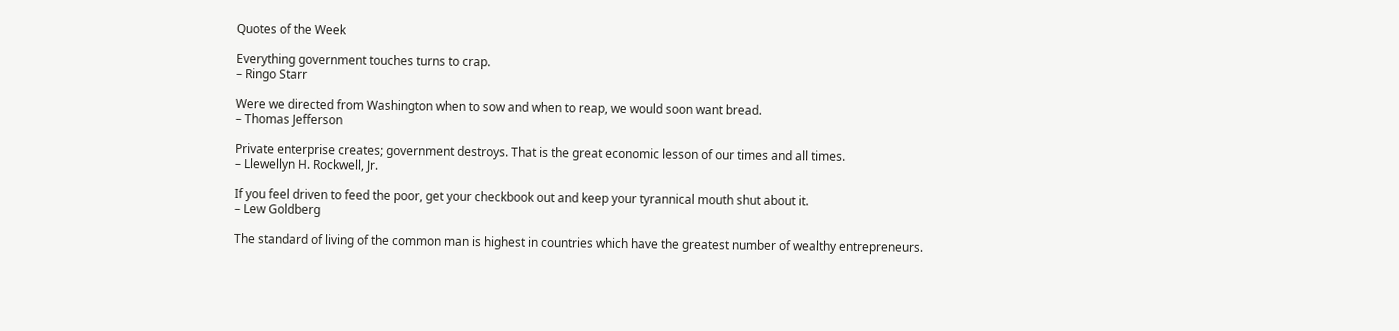Quotes of the Week

Everything government touches turns to crap.
– Ringo Starr

Were we directed from Washington when to sow and when to reap, we would soon want bread.
– Thomas Jefferson

Private enterprise creates; government destroys. That is the great economic lesson of our times and all times.
– Llewellyn H. Rockwell, Jr.

If you feel driven to feed the poor, get your checkbook out and keep your tyrannical mouth shut about it.
– Lew Goldberg

The standard of living of the common man is highest in countries which have the greatest number of wealthy entrepreneurs.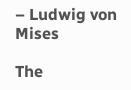– Ludwig von Mises

The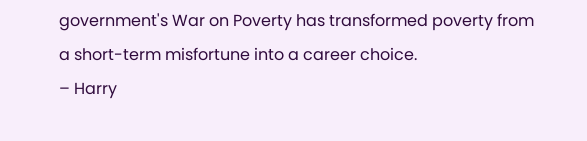government's War on Poverty has transformed poverty from a short-term misfortune into a career choice.
– Harry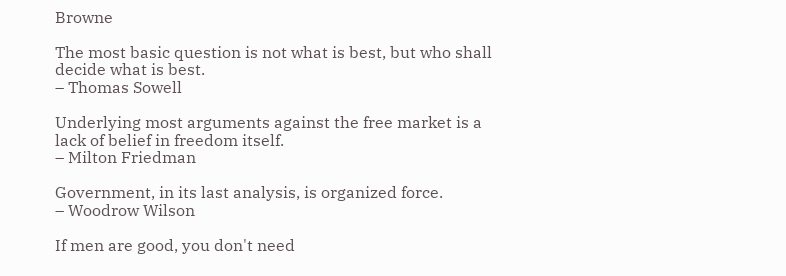Browne

The most basic question is not what is best, but who shall decide what is best.
– Thomas Sowell

Underlying most arguments against the free market is a lack of belief in freedom itself.
– Milton Friedman

Government, in its last analysis, is organized force.
– Woodrow Wilson

If men are good, you don't need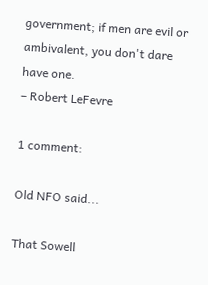government; if men are evil or ambivalent, you don't dare have one.
– Robert LeFevre

1 comment:

Old NFO said...

That Sowell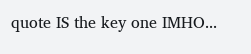quote IS the key one IMHO...